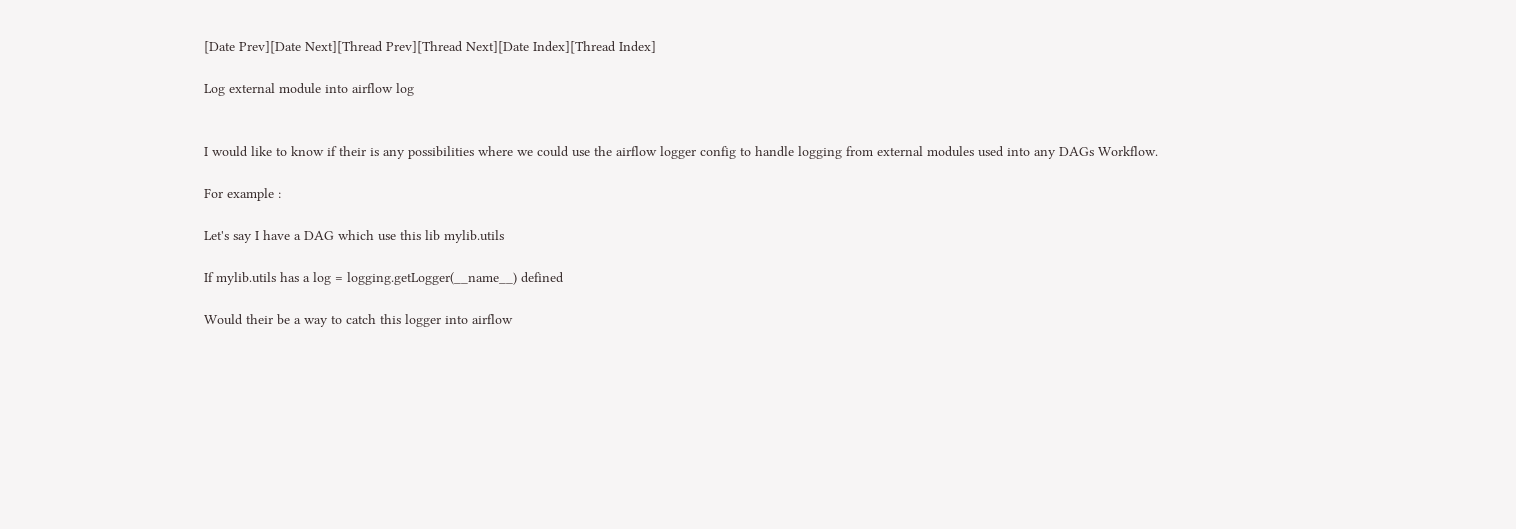[Date Prev][Date Next][Thread Prev][Thread Next][Date Index][Thread Index]

Log external module into airflow log


I would like to know if their is any possibilities where we could use the airflow logger config to handle logging from external modules used into any DAGs Workflow.

For example :

Let's say I have a DAG which use this lib mylib.utils

If mylib.utils has a log = logging.getLogger(__name__) defined

Would their be a way to catch this logger into airflow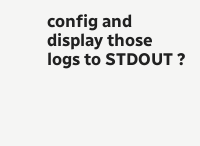config and display those logs to STDOUT ?